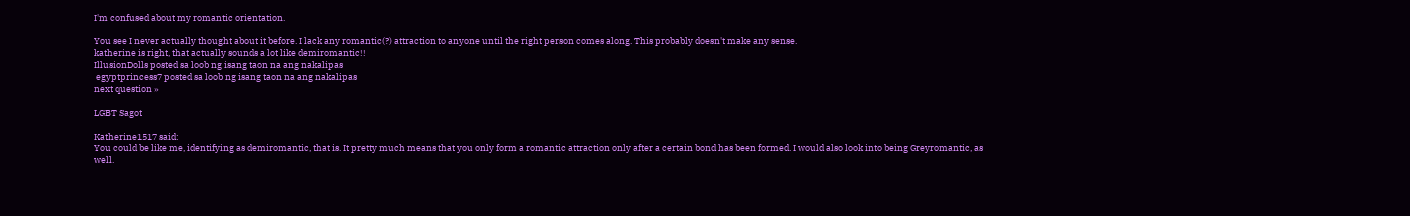I'm confused about my romantic orientation.

You see I never actually thought about it before. I lack any romantic(?) attraction to anyone until the right person comes along. This probably doesn't make any sense.
katherine is right, that actually sounds a lot like demiromantic!!
IllusionDolls posted sa loob ng isang taon na ang nakalipas
 egyptprincess7 posted sa loob ng isang taon na ang nakalipas
next question »

LGBT Sagot

Katherine1517 said:
You could be like me, identifying as demiromantic, that is. It pretty much means that you only form a romantic attraction only after a certain bond has been formed. I would also look into being Greyromantic, as well.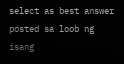select as best answer
posted sa loob ng isang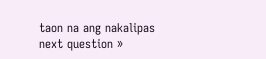taon na ang nakalipas
next question »